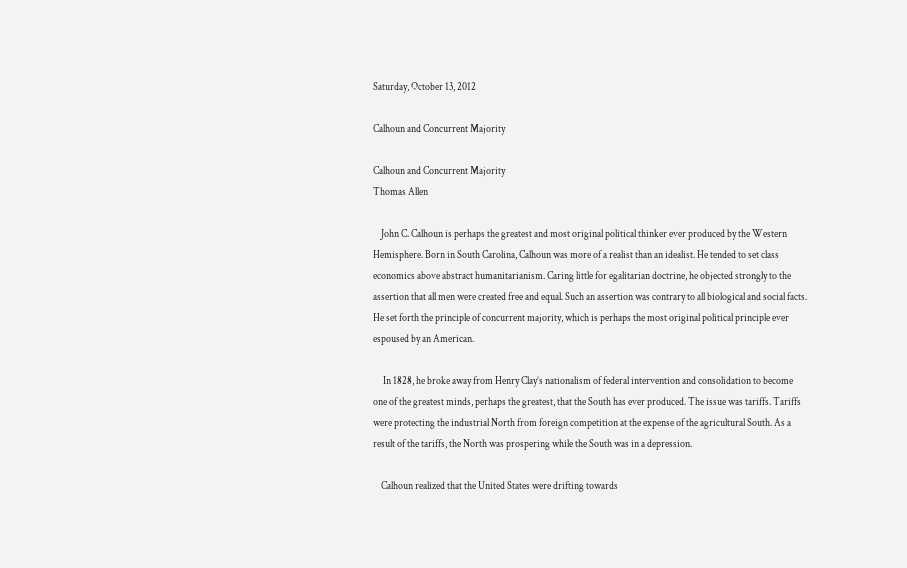Saturday, October 13, 2012

Calhoun and Concurrent Majority

Calhoun and Concurrent Majority
Thomas Allen

    John C. Calhoun is perhaps the greatest and most original political thinker ever produced by the Western Hemisphere. Born in South Carolina, Calhoun was more of a realist than an idealist. He tended to set class economics above abstract humanitarianism. Caring little for egalitarian doctrine, he objected strongly to the assertion that all men were created free and equal. Such an assertion was contrary to all biological and social facts. He set forth the principle of concurrent majority, which is perhaps the most original political principle ever espoused by an American.

     In 1828, he broke away from Henry Clay’s nationalism of federal intervention and consolidation to become one of the greatest minds, perhaps the greatest, that the South has ever produced. The issue was tariffs. Tariffs were protecting the industrial North from foreign competition at the expense of the agricultural South. As a result of the tariffs, the North was prospering while the South was in a depression.

    Calhoun realized that the United States were drifting towards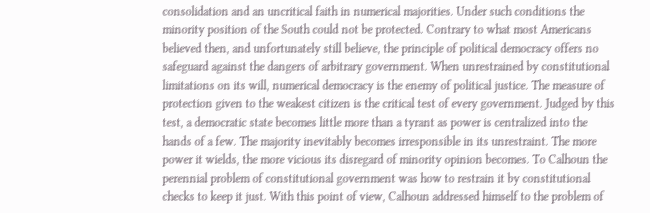consolidation and an uncritical faith in numerical majorities. Under such conditions the minority position of the South could not be protected. Contrary to what most Americans believed then, and unfortunately still believe, the principle of political democracy offers no safeguard against the dangers of arbitrary government. When unrestrained by constitutional limitations on its will, numerical democracy is the enemy of political justice. The measure of protection given to the weakest citizen is the critical test of every government. Judged by this test, a democratic state becomes little more than a tyrant as power is centralized into the hands of a few. The majority inevitably becomes irresponsible in its unrestraint. The more power it wields, the more vicious its disregard of minority opinion becomes. To Calhoun the perennial problem of constitutional government was how to restrain it by constitutional checks to keep it just. With this point of view, Calhoun addressed himself to the problem of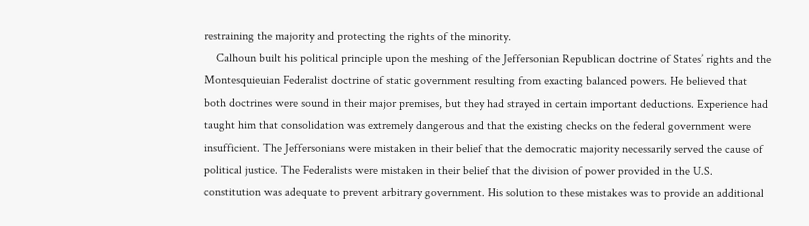restraining the majority and protecting the rights of the minority.
    Calhoun built his political principle upon the meshing of the Jeffersonian Republican doctrine of States’ rights and the Montesquieuian Federalist doctrine of static government resulting from exacting balanced powers. He believed that both doctrines were sound in their major premises, but they had strayed in certain important deductions. Experience had taught him that consolidation was extremely dangerous and that the existing checks on the federal government were insufficient. The Jeffersonians were mistaken in their belief that the democratic majority necessarily served the cause of political justice. The Federalists were mistaken in their belief that the division of power provided in the U.S. constitution was adequate to prevent arbitrary government. His solution to these mistakes was to provide an additional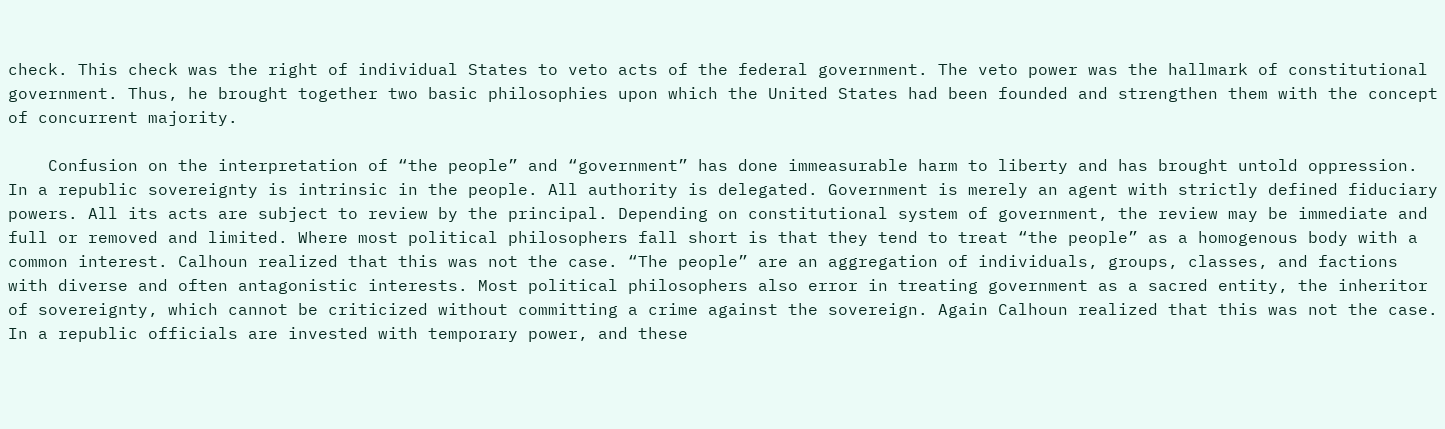check. This check was the right of individual States to veto acts of the federal government. The veto power was the hallmark of constitutional government. Thus, he brought together two basic philosophies upon which the United States had been founded and strengthen them with the concept of concurrent majority.

    Confusion on the interpretation of “the people” and “government” has done immeasurable harm to liberty and has brought untold oppression. In a republic sovereignty is intrinsic in the people. All authority is delegated. Government is merely an agent with strictly defined fiduciary powers. All its acts are subject to review by the principal. Depending on constitutional system of government, the review may be immediate and full or removed and limited. Where most political philosophers fall short is that they tend to treat “the people” as a homogenous body with a common interest. Calhoun realized that this was not the case. “The people” are an aggregation of individuals, groups, classes, and factions with diverse and often antagonistic interests. Most political philosophers also error in treating government as a sacred entity, the inheritor of sovereignty, which cannot be criticized without committing a crime against the sovereign. Again Calhoun realized that this was not the case. In a republic officials are invested with temporary power, and these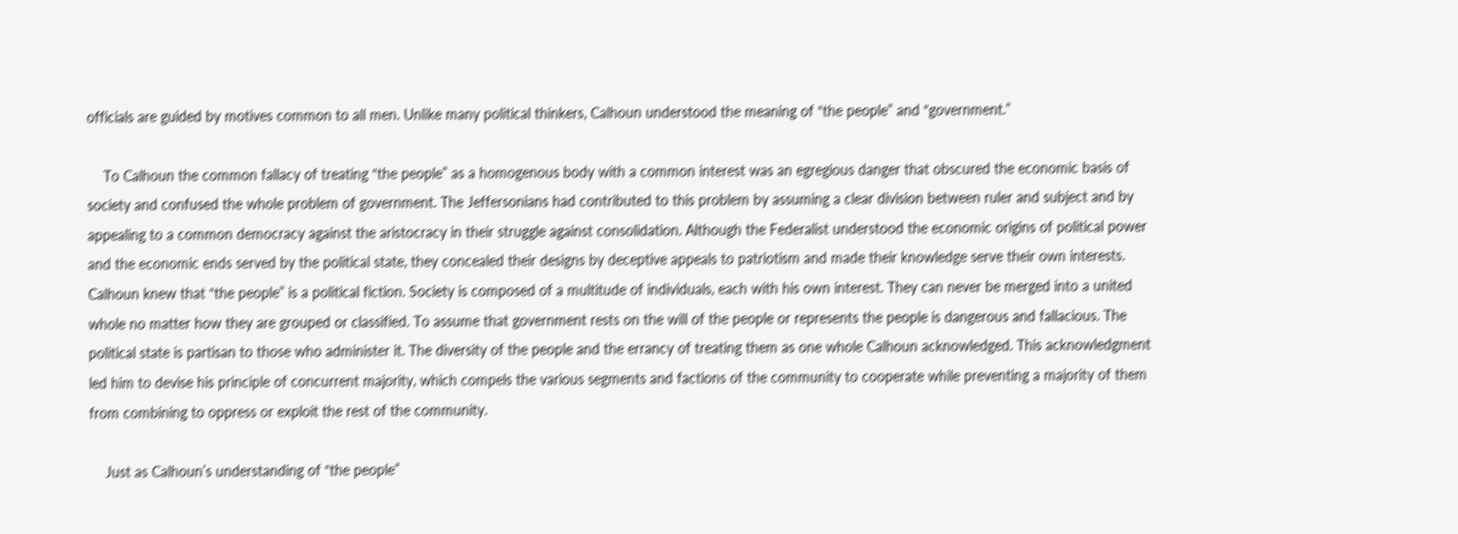officials are guided by motives common to all men. Unlike many political thinkers, Calhoun understood the meaning of “the people” and “government.”

    To Calhoun the common fallacy of treating “the people” as a homogenous body with a common interest was an egregious danger that obscured the economic basis of society and confused the whole problem of government. The Jeffersonians had contributed to this problem by assuming a clear division between ruler and subject and by appealing to a common democracy against the aristocracy in their struggle against consolidation. Although the Federalist understood the economic origins of political power and the economic ends served by the political state, they concealed their designs by deceptive appeals to patriotism and made their knowledge serve their own interests. Calhoun knew that “the people” is a political fiction. Society is composed of a multitude of individuals, each with his own interest. They can never be merged into a united whole no matter how they are grouped or classified. To assume that government rests on the will of the people or represents the people is dangerous and fallacious. The political state is partisan to those who administer it. The diversity of the people and the errancy of treating them as one whole Calhoun acknowledged. This acknowledgment led him to devise his principle of concurrent majority, which compels the various segments and factions of the community to cooperate while preventing a majority of them from combining to oppress or exploit the rest of the community.

    Just as Calhoun’s understanding of “the people”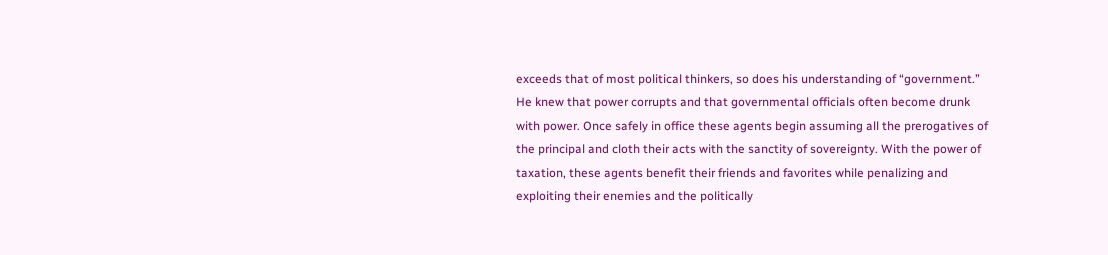exceeds that of most political thinkers, so does his understanding of “government.” He knew that power corrupts and that governmental officials often become drunk with power. Once safely in office these agents begin assuming all the prerogatives of the principal and cloth their acts with the sanctity of sovereignty. With the power of taxation, these agents benefit their friends and favorites while penalizing and exploiting their enemies and the politically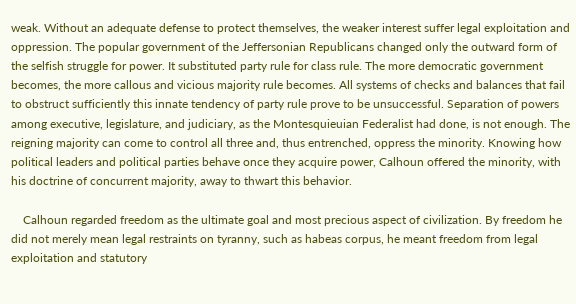weak. Without an adequate defense to protect themselves, the weaker interest suffer legal exploitation and oppression. The popular government of the Jeffersonian Republicans changed only the outward form of the selfish struggle for power. It substituted party rule for class rule. The more democratic government becomes, the more callous and vicious majority rule becomes. All systems of checks and balances that fail to obstruct sufficiently this innate tendency of party rule prove to be unsuccessful. Separation of powers among executive, legislature, and judiciary, as the Montesquieuian Federalist had done, is not enough. The reigning majority can come to control all three and, thus entrenched, oppress the minority. Knowing how political leaders and political parties behave once they acquire power, Calhoun offered the minority, with his doctrine of concurrent majority, away to thwart this behavior.

    Calhoun regarded freedom as the ultimate goal and most precious aspect of civilization. By freedom he did not merely mean legal restraints on tyranny, such as habeas corpus, he meant freedom from legal exploitation and statutory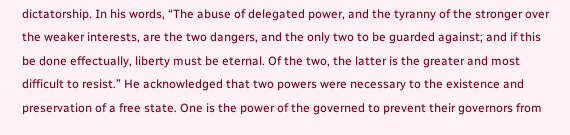dictatorship. In his words, “The abuse of delegated power, and the tyranny of the stronger over the weaker interests, are the two dangers, and the only two to be guarded against; and if this be done effectually, liberty must be eternal. Of the two, the latter is the greater and most difficult to resist.” He acknowledged that two powers were necessary to the existence and preservation of a free state. One is the power of the governed to prevent their governors from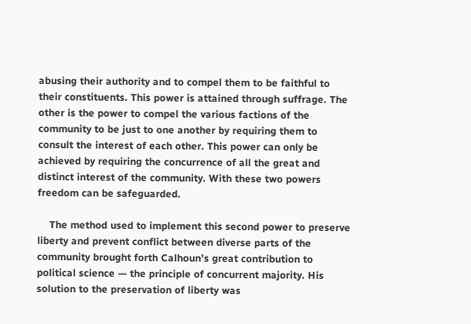abusing their authority and to compel them to be faithful to their constituents. This power is attained through suffrage. The other is the power to compel the various factions of the community to be just to one another by requiring them to consult the interest of each other. This power can only be achieved by requiring the concurrence of all the great and distinct interest of the community. With these two powers freedom can be safeguarded.

    The method used to implement this second power to preserve liberty and prevent conflict between diverse parts of the community brought forth Calhoun’s great contribution to political science — the principle of concurrent majority. His solution to the preservation of liberty was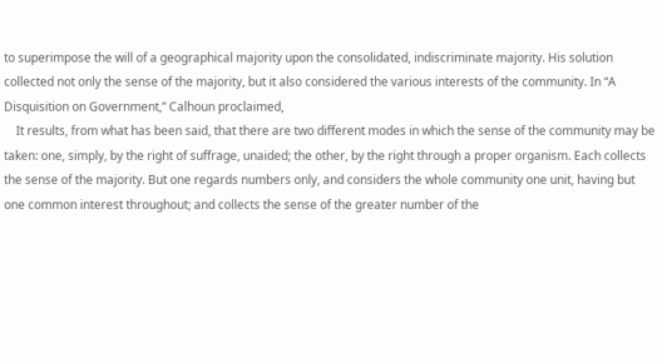to superimpose the will of a geographical majority upon the consolidated, indiscriminate majority. His solution collected not only the sense of the majority, but it also considered the various interests of the community. In “A Disquisition on Government,” Calhoun proclaimed,
    It results, from what has been said, that there are two different modes in which the sense of the community may be taken: one, simply, by the right of suffrage, unaided; the other, by the right through a proper organism. Each collects the sense of the majority. But one regards numbers only, and considers the whole community one unit, having but one common interest throughout; and collects the sense of the greater number of the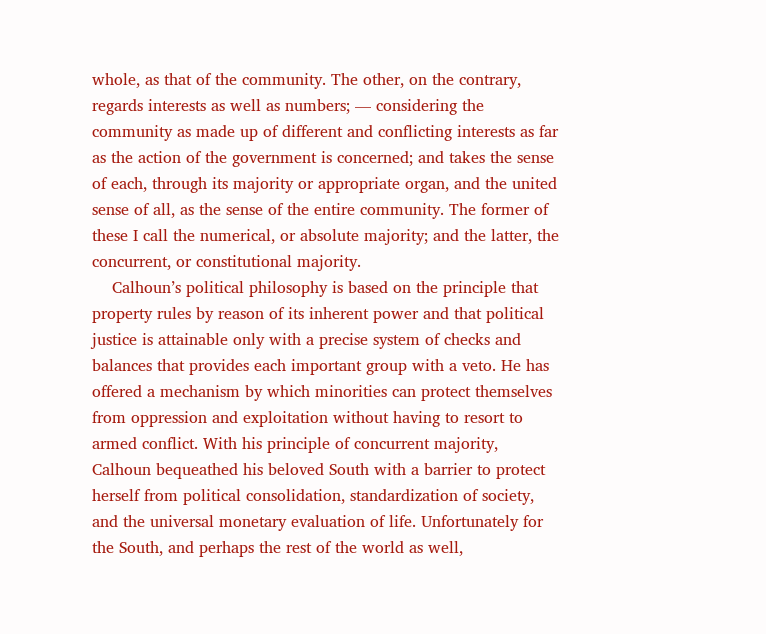whole, as that of the community. The other, on the contrary, regards interests as well as numbers; — considering the community as made up of different and conflicting interests as far as the action of the government is concerned; and takes the sense of each, through its majority or appropriate organ, and the united sense of all, as the sense of the entire community. The former of these I call the numerical, or absolute majority; and the latter, the concurrent, or constitutional majority.
    Calhoun’s political philosophy is based on the principle that property rules by reason of its inherent power and that political justice is attainable only with a precise system of checks and balances that provides each important group with a veto. He has offered a mechanism by which minorities can protect themselves from oppression and exploitation without having to resort to armed conflict. With his principle of concurrent majority, Calhoun bequeathed his beloved South with a barrier to protect herself from political consolidation, standardization of society, and the universal monetary evaluation of life. Unfortunately for the South, and perhaps the rest of the world as well,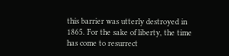this barrier was utterly destroyed in 1865. For the sake of liberty, the time has come to resurrect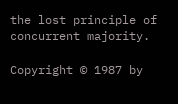the lost principle of concurrent majority.

Copyright © 1987 by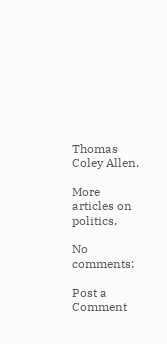Thomas Coley Allen.

More articles on politics.

No comments:

Post a Comment